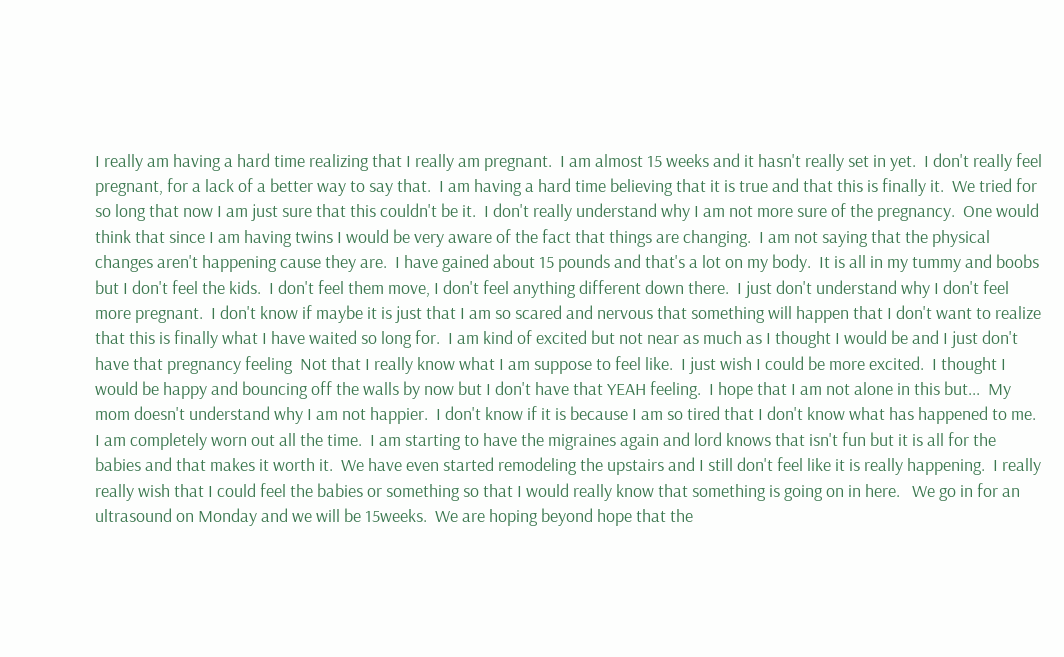I really am having a hard time realizing that I really am pregnant.  I am almost 15 weeks and it hasn't really set in yet.  I don't really feel pregnant, for a lack of a better way to say that.  I am having a hard time believing that it is true and that this is finally it.  We tried for so long that now I am just sure that this couldn't be it.  I don't really understand why I am not more sure of the pregnancy.  One would think that since I am having twins I would be very aware of the fact that things are changing.  I am not saying that the physical changes aren't happening cause they are.  I have gained about 15 pounds and that's a lot on my body.  It is all in my tummy and boobs but I don't feel the kids.  I don't feel them move, I don't feel anything different down there.  I just don't understand why I don't feel more pregnant.  I don't know if maybe it is just that I am so scared and nervous that something will happen that I don't want to realize that this is finally what I have waited so long for.  I am kind of excited but not near as much as I thought I would be and I just don't have that pregnancy feeling  Not that I really know what I am suppose to feel like.  I just wish I could be more excited.  I thought I would be happy and bouncing off the walls by now but I don't have that YEAH feeling.  I hope that I am not alone in this but...  My mom doesn't understand why I am not happier.  I don't know if it is because I am so tired that I don't know what has happened to me.  I am completely worn out all the time.  I am starting to have the migraines again and lord knows that isn't fun but it is all for the babies and that makes it worth it.  We have even started remodeling the upstairs and I still don't feel like it is really happening.  I really really wish that I could feel the babies or something so that I would really know that something is going on in here.   We go in for an ultrasound on Monday and we will be 15weeks.  We are hoping beyond hope that the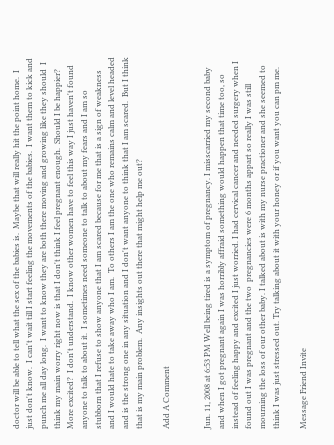doctor will be able to tell what the sex of the babies is.  Maybe that will really hit the point home.  I just don't know.  I can't wait till I start feeling the movements of the babies.  I want them to kick and punch me all day long.  I want to know they are both there moving and growing like they should  I think my main worry right now is that I don't think I feel pregnant enough.  Should I be happier?  More excited?  I don't understand.  I know other women have to feel this way I just haven't found anyone to talk to about it.  I sometimes need someone to talk to about my fears and I am so stubborn that I refuse to show anyone that I am scared because for me that is a sign of weakness and I would hate to take away who I am.  To others I am the one who remains calm and level headed and is the strong one in any situation and I don't want anyone to think that I am scared.  But I think that is my main problem.  Any insights out there that might help me out?

Add A Comment


Jun. 11, 2008 at 6:53 PM Well being tired is a symptom of pregnancy. I misscarried my second baby and when I got pregnant again I was horribly affraid something would happen that time too, so instead of feeling happy and excited I just worried. I had cervical cancer and needed surgery when I found out I was pregnant and the two  pregnancies were 6 months appart so really I was still mourning the loss of our other baby. I talked about is with my nurse practioner and she seemed to think I was just stressed out. Try talking about it with your honey or if you want you can pm me.

Message Friend Invite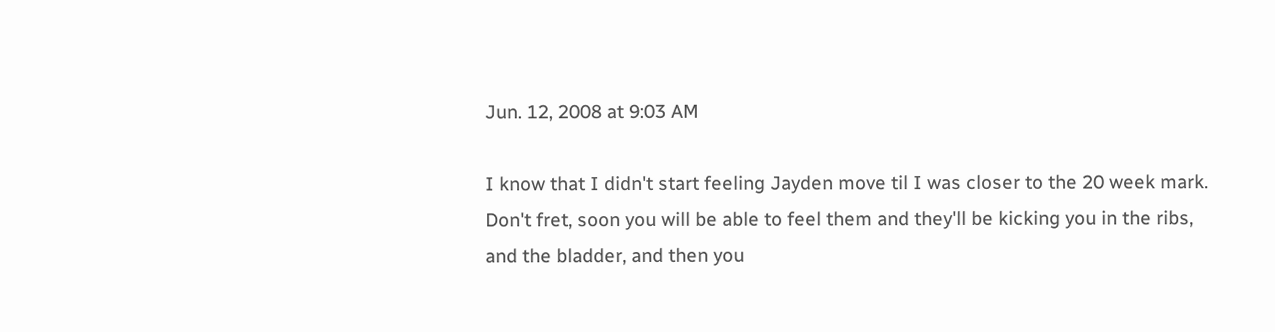Jun. 12, 2008 at 9:03 AM

I know that I didn't start feeling Jayden move til I was closer to the 20 week mark. Don't fret, soon you will be able to feel them and they'll be kicking you in the ribs, and the bladder, and then you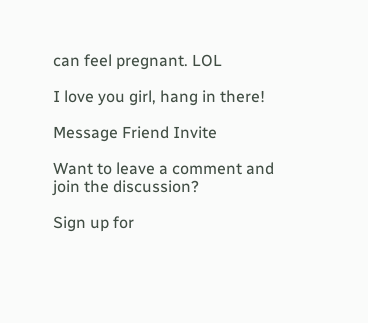can feel pregnant. LOL

I love you girl, hang in there!

Message Friend Invite

Want to leave a comment and join the discussion?

Sign up for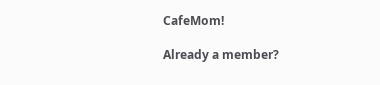CafeMom!

Already a member?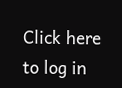Click here to log in